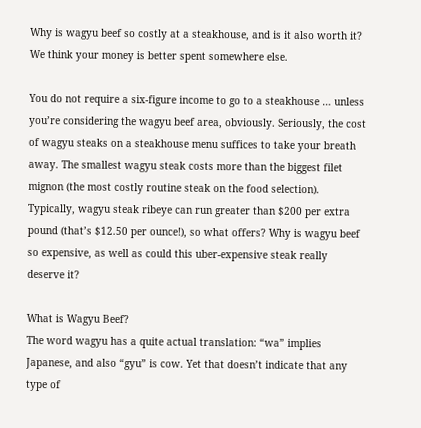Why is wagyu beef so costly at a steakhouse, and is it also worth it? We think your money is better spent somewhere else.

You do not require a six-figure income to go to a steakhouse … unless you’re considering the wagyu beef area, obviously. Seriously, the cost of wagyu steaks on a steakhouse menu suffices to take your breath away. The smallest wagyu steak costs more than the biggest filet mignon (the most costly routine steak on the food selection). Typically, wagyu steak ribeye can run greater than $200 per extra pound (that’s $12.50 per ounce!), so what offers? Why is wagyu beef so expensive, as well as could this uber-expensive steak really deserve it?

What is Wagyu Beef?
The word wagyu has a quite actual translation: “wa” implies Japanese, and also “gyu” is cow. Yet that doesn’t indicate that any type of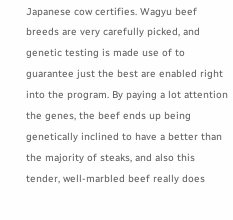Japanese cow certifies. Wagyu beef breeds are very carefully picked, and genetic testing is made use of to guarantee just the best are enabled right into the program. By paying a lot attention the genes, the beef ends up being genetically inclined to have a better than the majority of steaks, and also this tender, well-marbled beef really does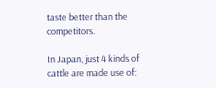taste better than the competitors.

In Japan, just 4 kinds of cattle are made use of: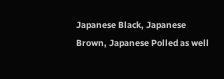Japanese Black, Japanese Brown, Japanese Polled as well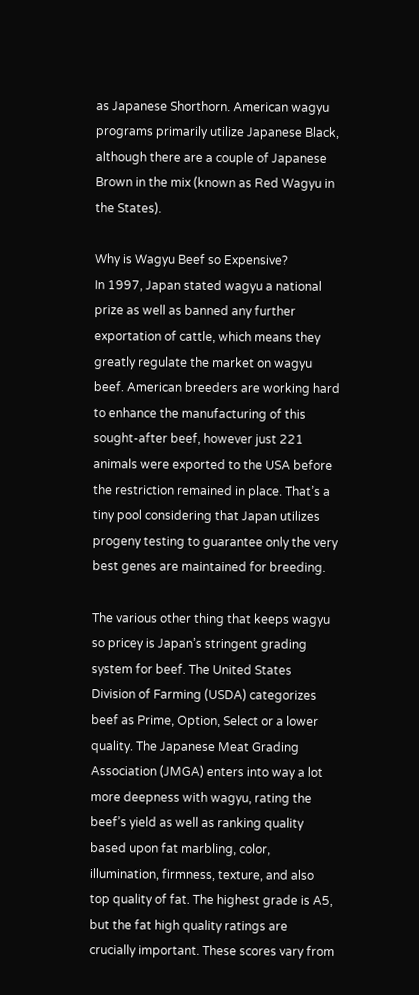as Japanese Shorthorn. American wagyu programs primarily utilize Japanese Black, although there are a couple of Japanese Brown in the mix (known as Red Wagyu in the States).

Why is Wagyu Beef so Expensive?
In 1997, Japan stated wagyu a national prize as well as banned any further exportation of cattle, which means they greatly regulate the market on wagyu beef. American breeders are working hard to enhance the manufacturing of this sought-after beef, however just 221 animals were exported to the USA before the restriction remained in place. That’s a tiny pool considering that Japan utilizes progeny testing to guarantee only the very best genes are maintained for breeding.

The various other thing that keeps wagyu so pricey is Japan’s stringent grading system for beef. The United States Division of Farming (USDA) categorizes beef as Prime, Option, Select or a lower quality. The Japanese Meat Grading Association (JMGA) enters into way a lot more deepness with wagyu, rating the beef’s yield as well as ranking quality based upon fat marbling, color, illumination, firmness, texture, and also top quality of fat. The highest grade is A5, but the fat high quality ratings are crucially important. These scores vary from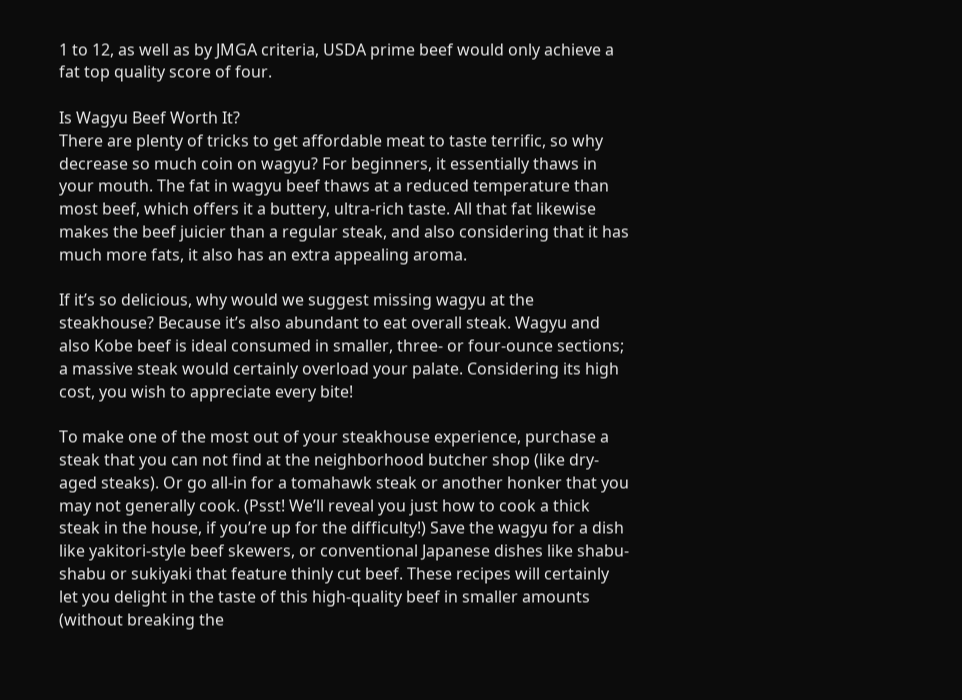1 to 12, as well as by JMGA criteria, USDA prime beef would only achieve a fat top quality score of four.

Is Wagyu Beef Worth It?
There are plenty of tricks to get affordable meat to taste terrific, so why decrease so much coin on wagyu? For beginners, it essentially thaws in your mouth. The fat in wagyu beef thaws at a reduced temperature than most beef, which offers it a buttery, ultra-rich taste. All that fat likewise makes the beef juicier than a regular steak, and also considering that it has much more fats, it also has an extra appealing aroma.

If it’s so delicious, why would we suggest missing wagyu at the steakhouse? Because it’s also abundant to eat overall steak. Wagyu and also Kobe beef is ideal consumed in smaller, three- or four-ounce sections; a massive steak would certainly overload your palate. Considering its high cost, you wish to appreciate every bite!

To make one of the most out of your steakhouse experience, purchase a steak that you can not find at the neighborhood butcher shop (like dry-aged steaks). Or go all-in for a tomahawk steak or another honker that you may not generally cook. (Psst! We’ll reveal you just how to cook a thick steak in the house, if you’re up for the difficulty!) Save the wagyu for a dish like yakitori-style beef skewers, or conventional Japanese dishes like shabu-shabu or sukiyaki that feature thinly cut beef. These recipes will certainly let you delight in the taste of this high-quality beef in smaller amounts (without breaking the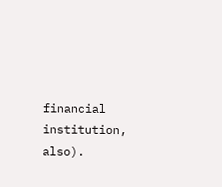financial institution, also).